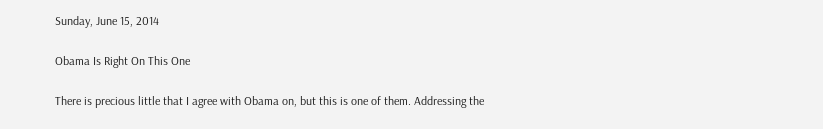Sunday, June 15, 2014

Obama Is Right On This One

There is precious little that I agree with Obama on, but this is one of them. Addressing the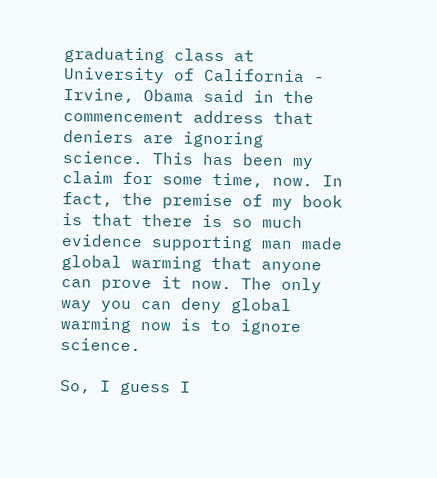graduating class at University of California - Irvine, Obama said in the commencement address that deniers are ignoring science. This has been my claim for some time, now. In fact, the premise of my book is that there is so much evidence supporting man made global warming that anyone can prove it now. The only way you can deny global warming now is to ignore science.

So, I guess I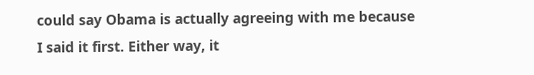could say Obama is actually agreeing with me because I said it first. Either way, it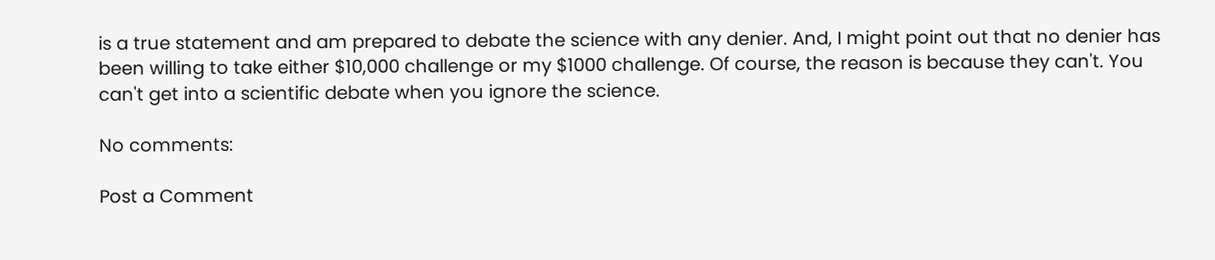is a true statement and am prepared to debate the science with any denier. And, I might point out that no denier has been willing to take either $10,000 challenge or my $1000 challenge. Of course, the reason is because they can't. You can't get into a scientific debate when you ignore the science.

No comments:

Post a Comment